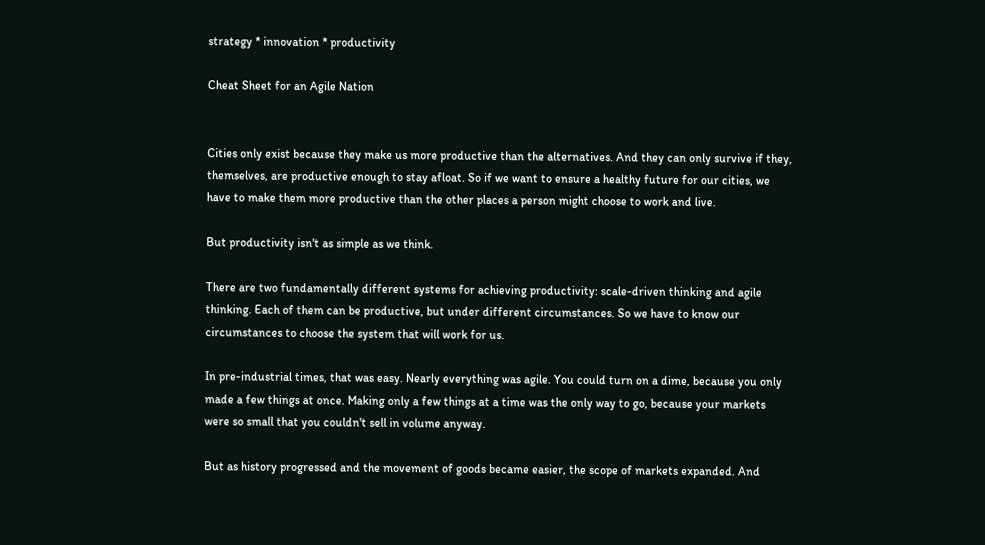strategy * innovation * productivity

Cheat Sheet for an Agile Nation


Cities only exist because they make us more productive than the alternatives. And they can only survive if they, themselves, are productive enough to stay afloat. So if we want to ensure a healthy future for our cities, we have to make them more productive than the other places a person might choose to work and live.

But productivity isn't as simple as we think.

There are two fundamentally different systems for achieving productivity: scale-driven thinking and agile thinking. Each of them can be productive, but under different circumstances. So we have to know our circumstances to choose the system that will work for us.

In pre-industrial times, that was easy. Nearly everything was agile. You could turn on a dime, because you only made a few things at once. Making only a few things at a time was the only way to go, because your markets were so small that you couldn't sell in volume anyway.

But as history progressed and the movement of goods became easier, the scope of markets expanded. And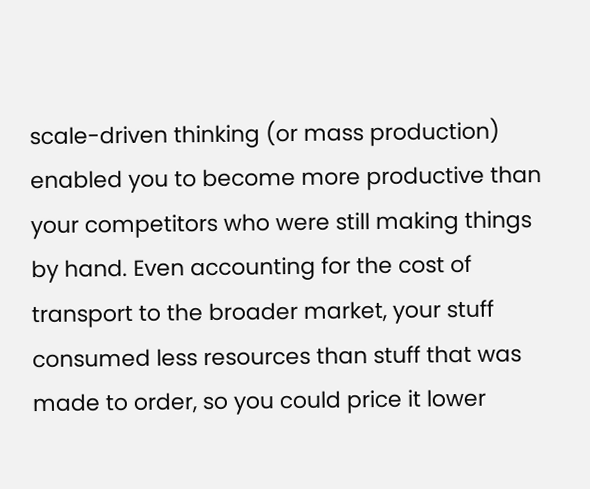scale-driven thinking (or mass production) enabled you to become more productive than your competitors who were still making things by hand. Even accounting for the cost of transport to the broader market, your stuff consumed less resources than stuff that was made to order, so you could price it lower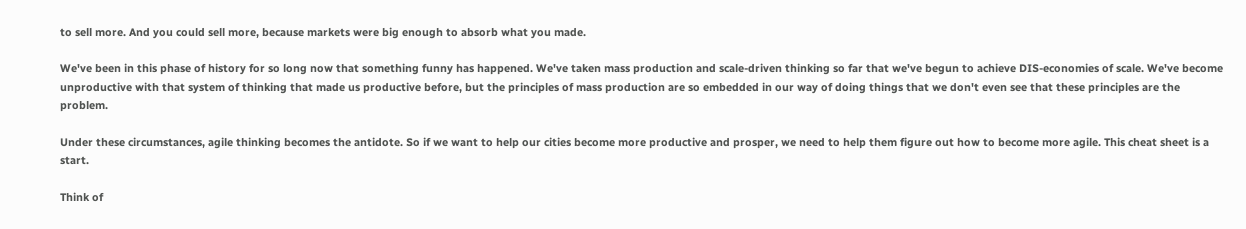to sell more. And you could sell more, because markets were big enough to absorb what you made.

We've been in this phase of history for so long now that something funny has happened. We've taken mass production and scale-driven thinking so far that we've begun to achieve DIS-economies of scale. We've become unproductive with that system of thinking that made us productive before, but the principles of mass production are so embedded in our way of doing things that we don't even see that these principles are the problem.

Under these circumstances, agile thinking becomes the antidote. So if we want to help our cities become more productive and prosper, we need to help them figure out how to become more agile. This cheat sheet is a start.

Think of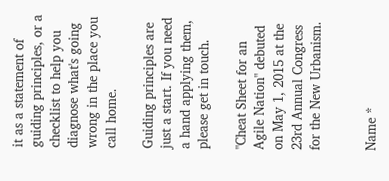it as a statement of guiding principles, or a checklist to help you diagnose what's going wrong in the place you call home.

Guiding principles are just a start. If you need a hand applying them, please get in touch.

"Cheat Sheet for an Agile Nation" debuted on May 1, 2015 at the 23rd Annual Congress for the New Urbanism.


Name *